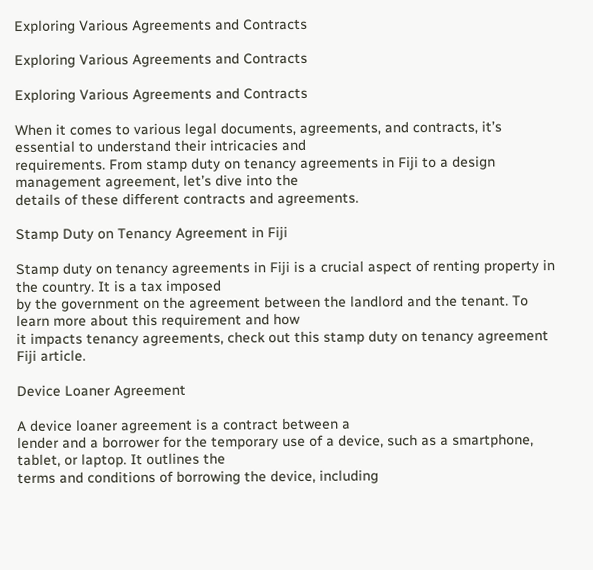Exploring Various Agreements and Contracts

Exploring Various Agreements and Contracts

Exploring Various Agreements and Contracts

When it comes to various legal documents, agreements, and contracts, it’s essential to understand their intricacies and
requirements. From stamp duty on tenancy agreements in Fiji to a design management agreement, let’s dive into the
details of these different contracts and agreements.

Stamp Duty on Tenancy Agreement in Fiji

Stamp duty on tenancy agreements in Fiji is a crucial aspect of renting property in the country. It is a tax imposed
by the government on the agreement between the landlord and the tenant. To learn more about this requirement and how
it impacts tenancy agreements, check out this stamp duty on tenancy agreement Fiji article.

Device Loaner Agreement

A device loaner agreement is a contract between a
lender and a borrower for the temporary use of a device, such as a smartphone, tablet, or laptop. It outlines the
terms and conditions of borrowing the device, including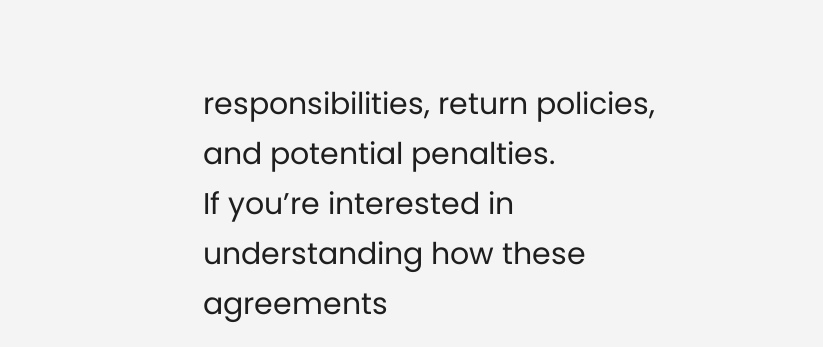responsibilities, return policies, and potential penalties.
If you’re interested in understanding how these agreements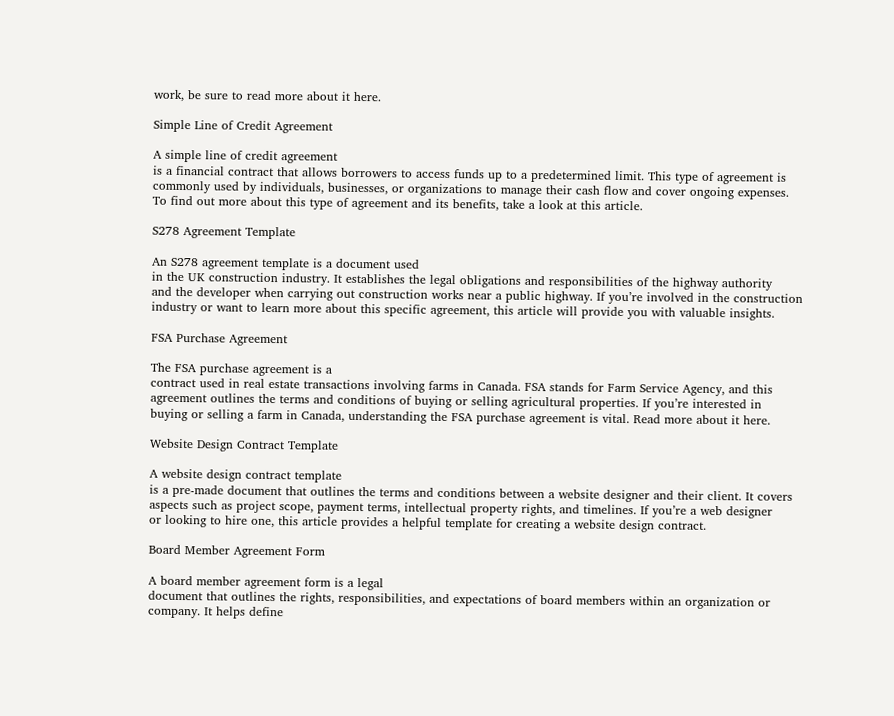work, be sure to read more about it here.

Simple Line of Credit Agreement

A simple line of credit agreement
is a financial contract that allows borrowers to access funds up to a predetermined limit. This type of agreement is
commonly used by individuals, businesses, or organizations to manage their cash flow and cover ongoing expenses.
To find out more about this type of agreement and its benefits, take a look at this article.

S278 Agreement Template

An S278 agreement template is a document used
in the UK construction industry. It establishes the legal obligations and responsibilities of the highway authority
and the developer when carrying out construction works near a public highway. If you’re involved in the construction
industry or want to learn more about this specific agreement, this article will provide you with valuable insights.

FSA Purchase Agreement

The FSA purchase agreement is a
contract used in real estate transactions involving farms in Canada. FSA stands for Farm Service Agency, and this
agreement outlines the terms and conditions of buying or selling agricultural properties. If you’re interested in
buying or selling a farm in Canada, understanding the FSA purchase agreement is vital. Read more about it here.

Website Design Contract Template

A website design contract template
is a pre-made document that outlines the terms and conditions between a website designer and their client. It covers
aspects such as project scope, payment terms, intellectual property rights, and timelines. If you’re a web designer
or looking to hire one, this article provides a helpful template for creating a website design contract.

Board Member Agreement Form

A board member agreement form is a legal
document that outlines the rights, responsibilities, and expectations of board members within an organization or
company. It helps define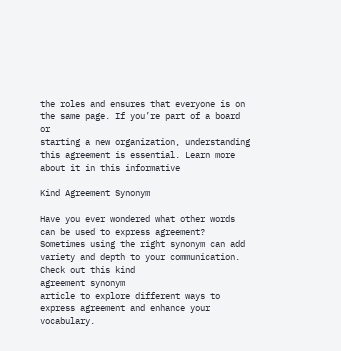the roles and ensures that everyone is on the same page. If you’re part of a board or
starting a new organization, understanding this agreement is essential. Learn more about it in this informative

Kind Agreement Synonym

Have you ever wondered what other words can be used to express agreement? Sometimes using the right synonym can add
variety and depth to your communication. Check out this kind
agreement synonym
article to explore different ways to express agreement and enhance your vocabulary.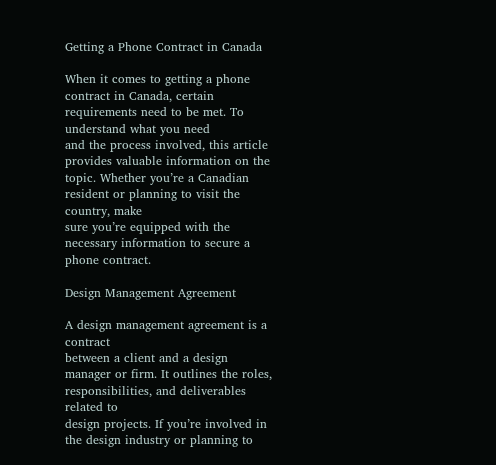Getting a Phone Contract in Canada

When it comes to getting a phone contract in Canada, certain requirements need to be met. To understand what you need
and the process involved, this article
provides valuable information on the topic. Whether you’re a Canadian resident or planning to visit the country, make
sure you’re equipped with the necessary information to secure a phone contract.

Design Management Agreement

A design management agreement is a contract
between a client and a design manager or firm. It outlines the roles, responsibilities, and deliverables related to
design projects. If you’re involved in the design industry or planning to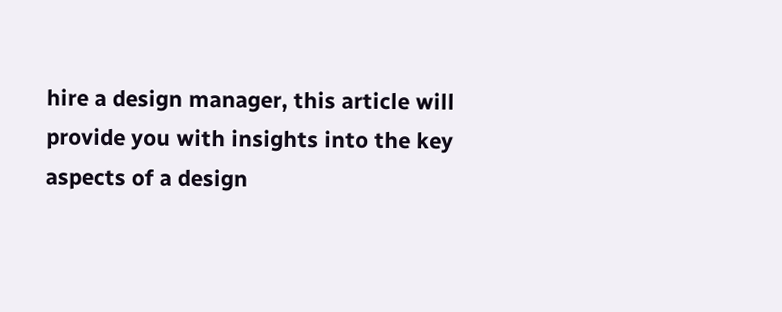hire a design manager, this article will
provide you with insights into the key aspects of a design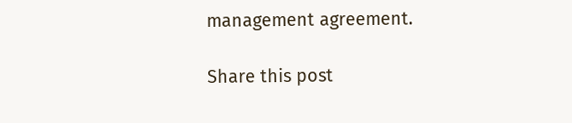management agreement.

Share this post